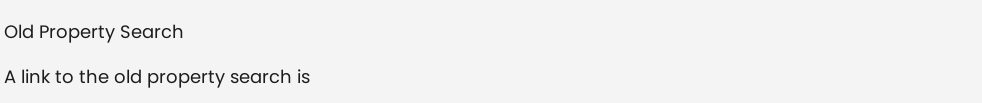Old Property Search

A link to the old property search is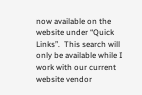now available on the website under “Quick Links”.  This search will only be available while I work with our current website vendor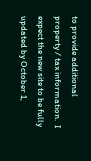to provide additional property / tax information.  I expect the new site to be fully updated by October 1,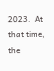2023.  At that time, the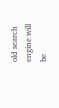old search engine will be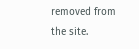removed from the site.